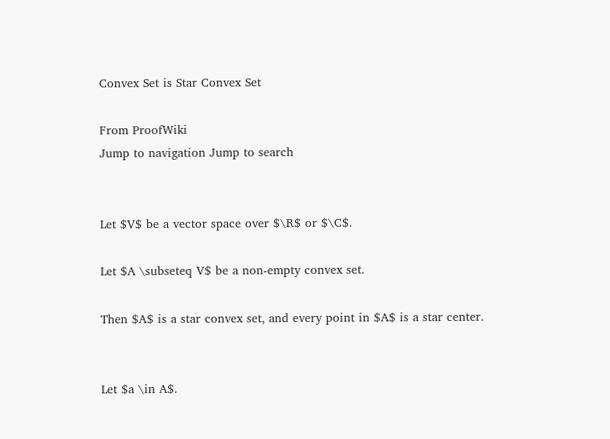Convex Set is Star Convex Set

From ProofWiki
Jump to navigation Jump to search


Let $V$ be a vector space over $\R$ or $\C$.

Let $A \subseteq V$ be a non-empty convex set.

Then $A$ is a star convex set, and every point in $A$ is a star center.


Let $a \in A$.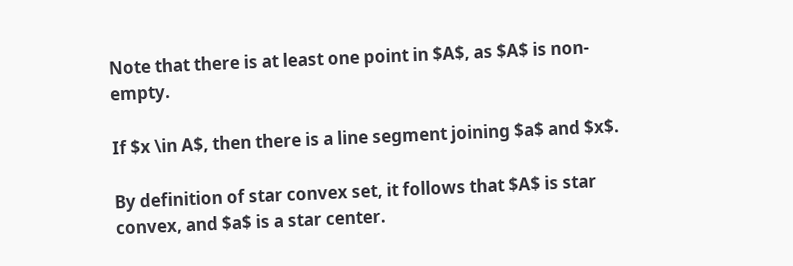Note that there is at least one point in $A$, as $A$ is non-empty.

If $x \in A$, then there is a line segment joining $a$ and $x$.

By definition of star convex set, it follows that $A$ is star convex, and $a$ is a star center.